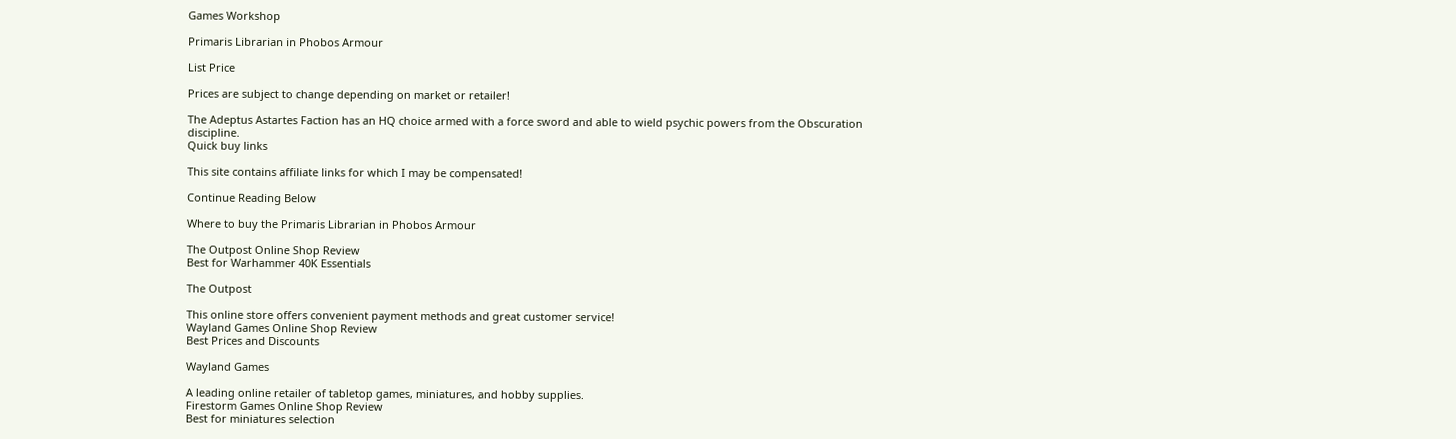Games Workshop

Primaris Librarian in Phobos Armour

List Price

Prices are subject to change depending on market or retailer!

The Adeptus Astartes Faction has an HQ choice armed with a force sword and able to wield psychic powers from the Obscuration discipline.
Quick buy links

This site contains affiliate links for which I may be compensated!

Continue Reading Below

Where to buy the Primaris Librarian in Phobos Armour

The Outpost Online Shop Review
Best for Warhammer 40K Essentials

The Outpost

This online store offers convenient payment methods and great customer service!
Wayland Games Online Shop Review
Best Prices and Discounts

Wayland Games

A leading online retailer of tabletop games, miniatures, and hobby supplies.
Firestorm Games Online Shop Review
Best for miniatures selection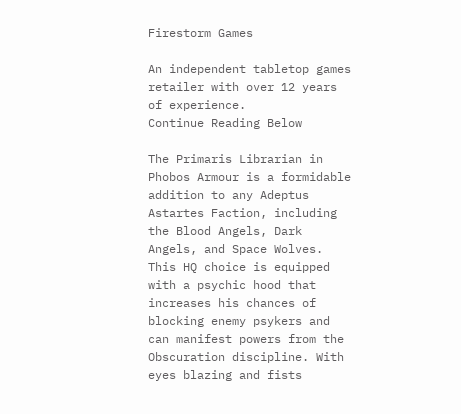Firestorm Games

An independent tabletop games retailer with over 12 years of experience.
Continue Reading Below

The Primaris Librarian in Phobos Armour is a formidable addition to any Adeptus Astartes Faction, including the Blood Angels, Dark Angels, and Space Wolves. This HQ choice is equipped with a psychic hood that increases his chances of blocking enemy psykers and can manifest powers from the Obscuration discipline. With eyes blazing and fists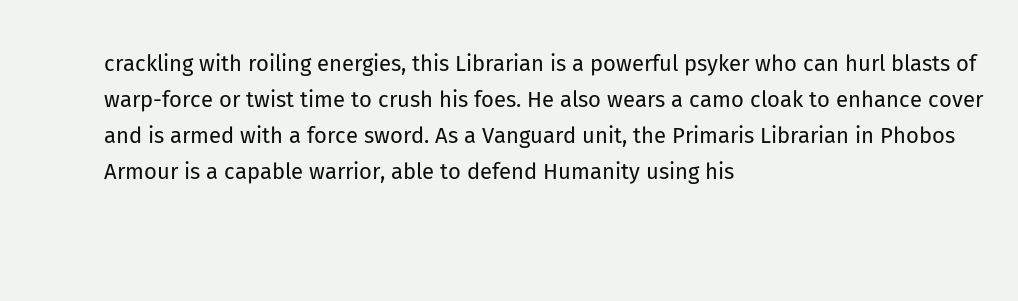crackling with roiling energies, this Librarian is a powerful psyker who can hurl blasts of warp-force or twist time to crush his foes. He also wears a camo cloak to enhance cover and is armed with a force sword. As a Vanguard unit, the Primaris Librarian in Phobos Armour is a capable warrior, able to defend Humanity using his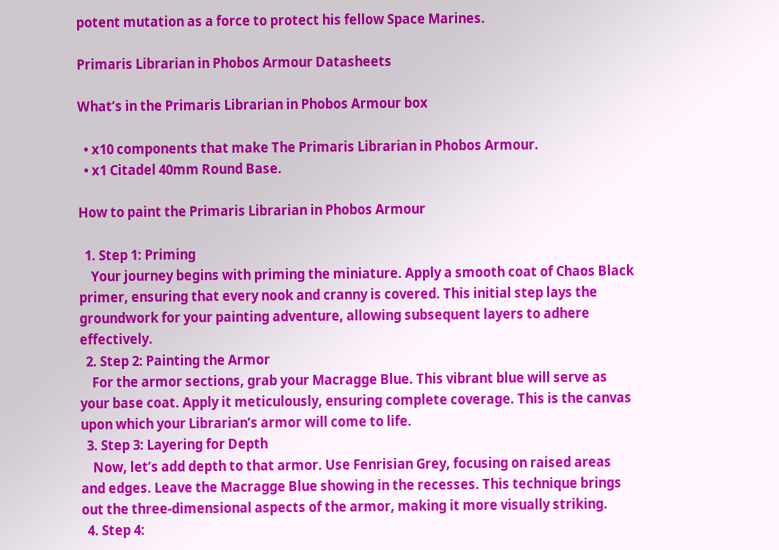potent mutation as a force to protect his fellow Space Marines.

Primaris Librarian in Phobos Armour Datasheets

What’s in the Primaris Librarian in Phobos Armour box

  • x10 components that make The Primaris Librarian in Phobos Armour.
  • x1 Citadel 40mm Round Base.

How to paint the Primaris Librarian in Phobos Armour

  1. Step 1: Priming
    Your journey begins with priming the miniature. Apply a smooth coat of Chaos Black primer, ensuring that every nook and cranny is covered. This initial step lays the groundwork for your painting adventure, allowing subsequent layers to adhere effectively.
  2. Step 2: Painting the Armor
    For the armor sections, grab your Macragge Blue. This vibrant blue will serve as your base coat. Apply it meticulously, ensuring complete coverage. This is the canvas upon which your Librarian’s armor will come to life.
  3. Step 3: Layering for Depth
    Now, let’s add depth to that armor. Use Fenrisian Grey, focusing on raised areas and edges. Leave the Macragge Blue showing in the recesses. This technique brings out the three-dimensional aspects of the armor, making it more visually striking.
  4. Step 4: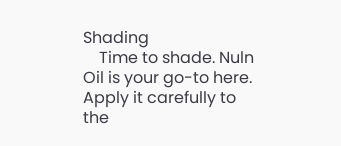Shading
    Time to shade. Nuln Oil is your go-to here. Apply it carefully to the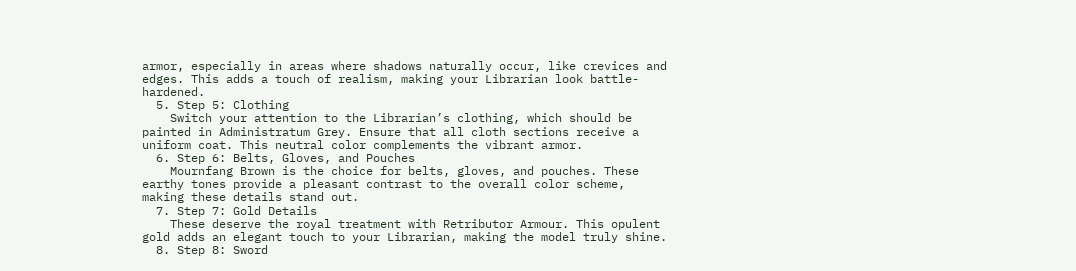armor, especially in areas where shadows naturally occur, like crevices and edges. This adds a touch of realism, making your Librarian look battle-hardened.
  5. Step 5: Clothing
    Switch your attention to the Librarian’s clothing, which should be painted in Administratum Grey. Ensure that all cloth sections receive a uniform coat. This neutral color complements the vibrant armor.
  6. Step 6: Belts, Gloves, and Pouches
    Mournfang Brown is the choice for belts, gloves, and pouches. These earthy tones provide a pleasant contrast to the overall color scheme, making these details stand out.
  7. Step 7: Gold Details
    These deserve the royal treatment with Retributor Armour. This opulent gold adds an elegant touch to your Librarian, making the model truly shine.
  8. Step 8: Sword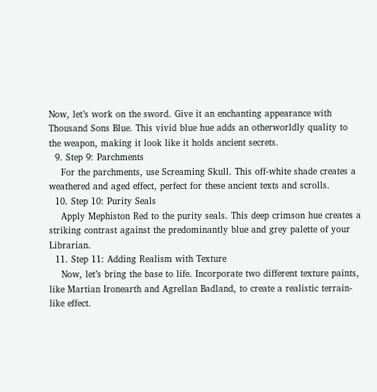Now, let’s work on the sword. Give it an enchanting appearance with Thousand Sons Blue. This vivid blue hue adds an otherworldly quality to the weapon, making it look like it holds ancient secrets.
  9. Step 9: Parchments
    For the parchments, use Screaming Skull. This off-white shade creates a weathered and aged effect, perfect for these ancient texts and scrolls.
  10. Step 10: Purity Seals
    Apply Mephiston Red to the purity seals. This deep crimson hue creates a striking contrast against the predominantly blue and grey palette of your Librarian.
  11. Step 11: Adding Realism with Texture
    Now, let’s bring the base to life. Incorporate two different texture paints, like Martian Ironearth and Agrellan Badland, to create a realistic terrain-like effect.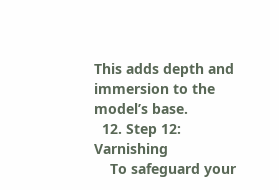This adds depth and immersion to the model’s base.
  12. Step 12: Varnishing
    To safeguard your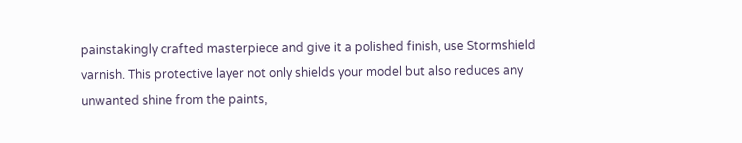painstakingly crafted masterpiece and give it a polished finish, use Stormshield varnish. This protective layer not only shields your model but also reduces any unwanted shine from the paints,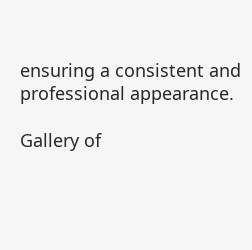ensuring a consistent and professional appearance.

Gallery of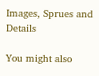Images, Sprues and Details

You might also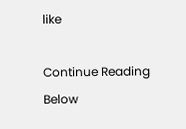like

Continue Reading Below